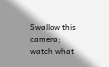Swallow this camera; watch what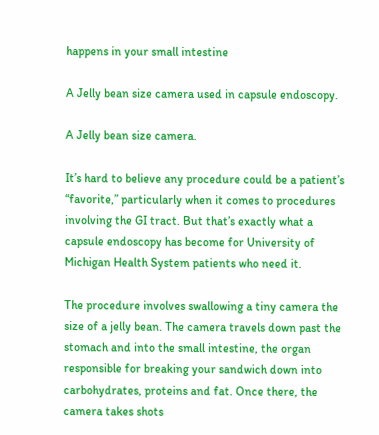happens in your small intestine

A Jelly bean size camera used in capsule endoscopy.

A Jelly bean size camera.

It’s hard to believe any procedure could be a patient’s “favorite,” particularly when it comes to procedures involving the GI tract. But that’s exactly what a capsule endoscopy has become for University of Michigan Health System patients who need it.

The procedure involves swallowing a tiny camera the size of a jelly bean. The camera travels down past the stomach and into the small intestine, the organ responsible for breaking your sandwich down into carbohydrates, proteins and fat. Once there, the camera takes shots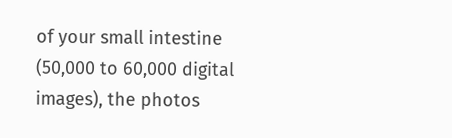of your small intestine (50,000 to 60,000 digital images), the photos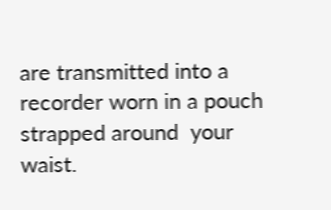are transmitted into a recorder worn in a pouch strapped around  your waist.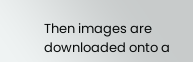Then images are downloaded onto a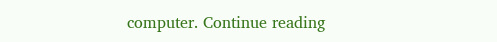computer. Continue reading